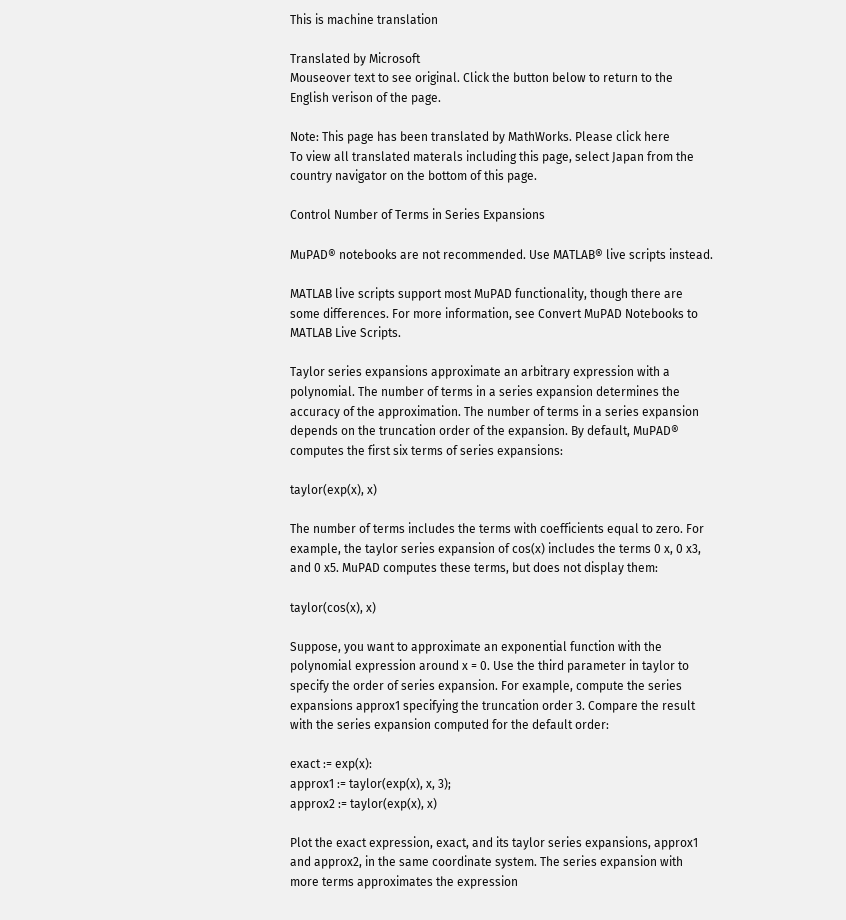This is machine translation

Translated by Microsoft
Mouseover text to see original. Click the button below to return to the English verison of the page.

Note: This page has been translated by MathWorks. Please click here
To view all translated materals including this page, select Japan from the country navigator on the bottom of this page.

Control Number of Terms in Series Expansions

MuPAD® notebooks are not recommended. Use MATLAB® live scripts instead.

MATLAB live scripts support most MuPAD functionality, though there are some differences. For more information, see Convert MuPAD Notebooks to MATLAB Live Scripts.

Taylor series expansions approximate an arbitrary expression with a polynomial. The number of terms in a series expansion determines the accuracy of the approximation. The number of terms in a series expansion depends on the truncation order of the expansion. By default, MuPAD® computes the first six terms of series expansions:

taylor(exp(x), x)

The number of terms includes the terms with coefficients equal to zero. For example, the taylor series expansion of cos(x) includes the terms 0 x, 0 x3, and 0 x5. MuPAD computes these terms, but does not display them:

taylor(cos(x), x)

Suppose, you want to approximate an exponential function with the polynomial expression around x = 0. Use the third parameter in taylor to specify the order of series expansion. For example, compute the series expansions approx1 specifying the truncation order 3. Compare the result with the series expansion computed for the default order:

exact := exp(x):
approx1 := taylor(exp(x), x, 3);
approx2 := taylor(exp(x), x)

Plot the exact expression, exact, and its taylor series expansions, approx1 and approx2, in the same coordinate system. The series expansion with more terms approximates the expression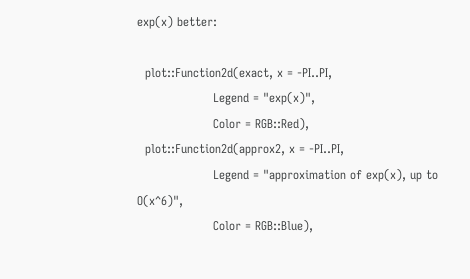exp(x) better:

  plot::Function2d(exact, x = -PI..PI,
                   Legend = "exp(x)",
                   Color = RGB::Red),
  plot::Function2d(approx2, x = -PI..PI,
                   Legend = "approximation of exp(x), up to O(x^6)",
                   Color = RGB::Blue),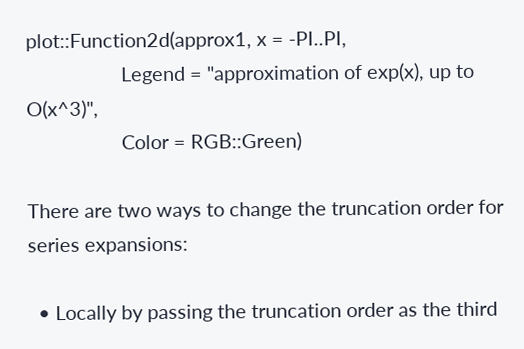plot::Function2d(approx1, x = -PI..PI,
                   Legend = "approximation of exp(x), up to O(x^3)",
                   Color = RGB::Green)

There are two ways to change the truncation order for series expansions:

  • Locally by passing the truncation order as the third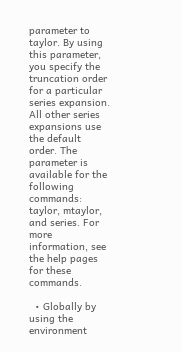parameter to taylor. By using this parameter, you specify the truncation order for a particular series expansion. All other series expansions use the default order. The parameter is available for the following commands: taylor, mtaylor, and series. For more information, see the help pages for these commands.

  • Globally by using the environment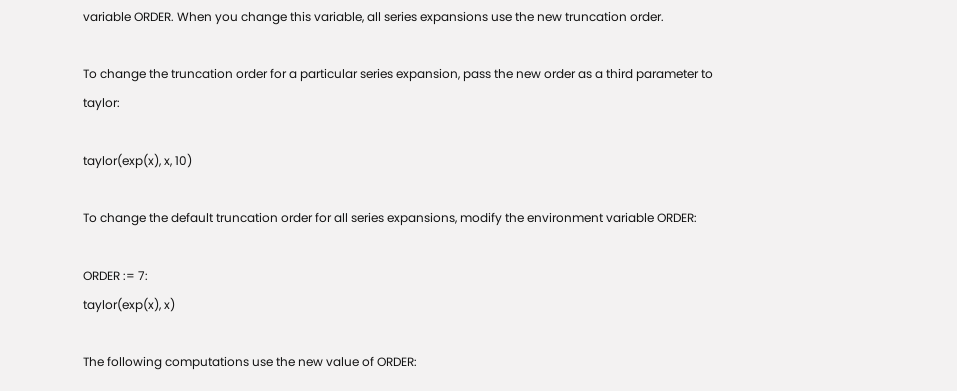variable ORDER. When you change this variable, all series expansions use the new truncation order.

To change the truncation order for a particular series expansion, pass the new order as a third parameter to taylor:

taylor(exp(x), x, 10)

To change the default truncation order for all series expansions, modify the environment variable ORDER:

ORDER := 7:
taylor(exp(x), x)

The following computations use the new value of ORDER: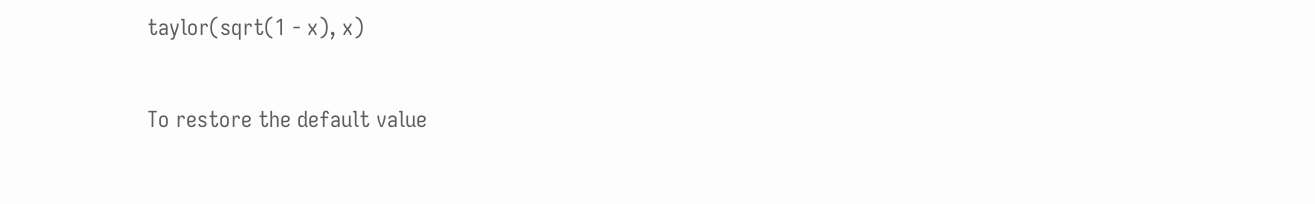taylor(sqrt(1 - x), x)

To restore the default value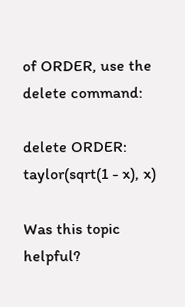of ORDER, use the delete command:

delete ORDER:
taylor(sqrt(1 - x), x)

Was this topic helpful?